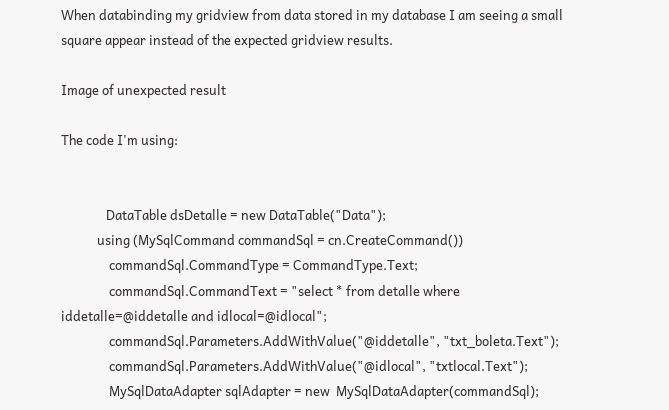When databinding my gridview from data stored in my database I am seeing a small square appear instead of the expected gridview results.

Image of unexpected result

The code I'm using:


               DataTable dsDetalle = new DataTable("Data");
            using (MySqlCommand commandSql = cn.CreateCommand())
                commandSql.CommandType = CommandType.Text;
                commandSql.CommandText = "select * from detalle where iddetalle=@iddetalle and idlocal=@idlocal";
                commandSql.Parameters.AddWithValue("@iddetalle", "txt_boleta.Text");
                commandSql.Parameters.AddWithValue("@idlocal", "txtlocal.Text");
                MySqlDataAdapter sqlAdapter = new  MySqlDataAdapter(commandSql);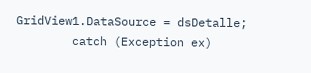GridView1.DataSource = dsDetalle;
        catch (Exception ex)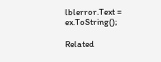lblerror.Text = ex.ToString();

Related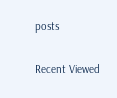posts

Recent Viewed